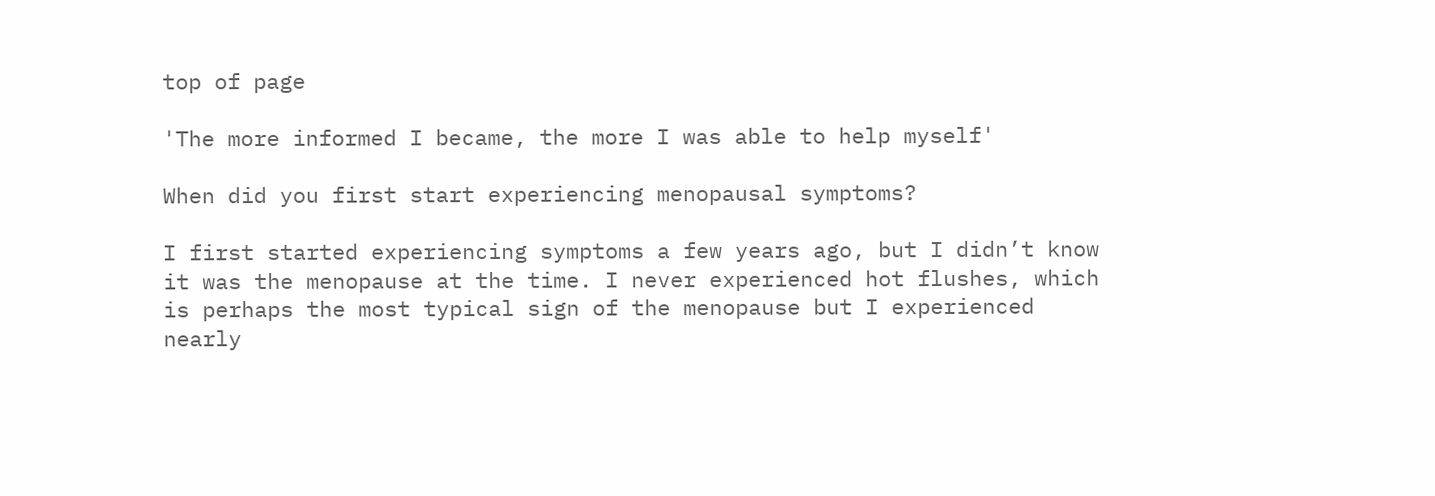top of page

'The more informed I became, the more I was able to help myself'

When did you first start experiencing menopausal symptoms?

I first started experiencing symptoms a few years ago, but I didn’t know it was the menopause at the time. I never experienced hot flushes, which is perhaps the most typical sign of the menopause but I experienced nearly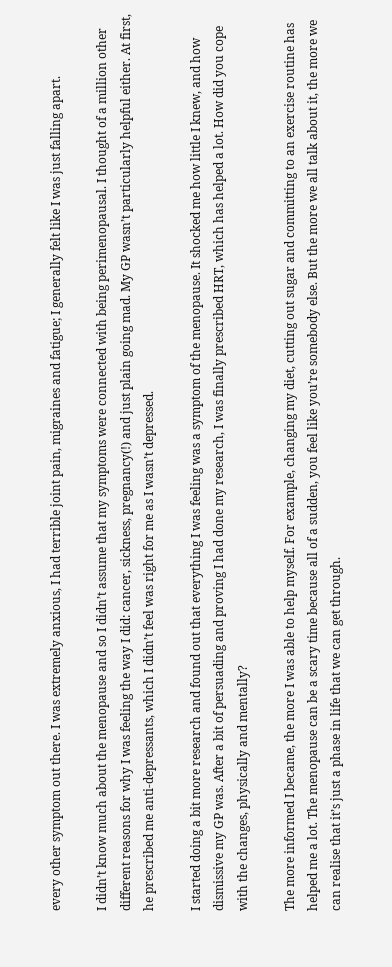every other symptom out there. I was extremely anxious, I had terrible joint pain, migraines and fatigue; I generally felt like I was just falling apart.

I didn’t know much about the menopause and so I didn’t assume that my symptoms were connected with being perimenopausal. I thought of a million other different reasons for why I was feeling the way I did: cancer, sickness, pregnancy(!) and just plain going mad. My GP wasn’t particularly helpful either. At first, he prescribed me anti-depressants, which I didn’t feel was right for me as I wasn’t depressed.

I started doing a bit more research and found out that everything I was feeling was a symptom of the menopause. It shocked me how little I knew, and how dismissive my GP was. After a bit of persuading and proving I had done my research, I was finally prescribed HRT, which has helped a lot. How did you cope with the changes, physically and mentally?

The more informed I became, the more I was able to help myself. For example, changing my diet, cutting out sugar and committing to an exercise routine has helped me a lot. The menopause can be a scary time because all of a sudden, you feel like you’re somebody else. But the more we all talk about it, the more we can realise that it’s just a phase in life that we can get through.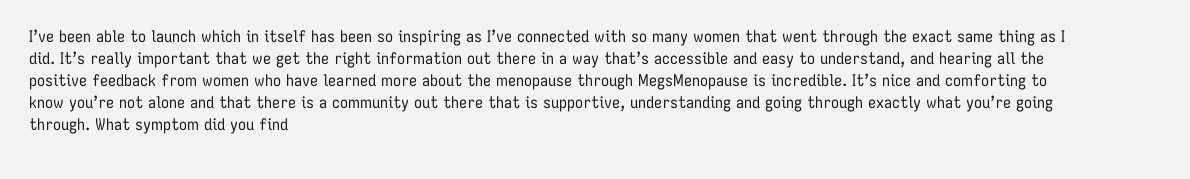I’ve been able to launch which in itself has been so inspiring as I’ve connected with so many women that went through the exact same thing as I did. It’s really important that we get the right information out there in a way that’s accessible and easy to understand, and hearing all the positive feedback from women who have learned more about the menopause through MegsMenopause is incredible. It’s nice and comforting to know you’re not alone and that there is a community out there that is supportive, understanding and going through exactly what you’re going through. What symptom did you find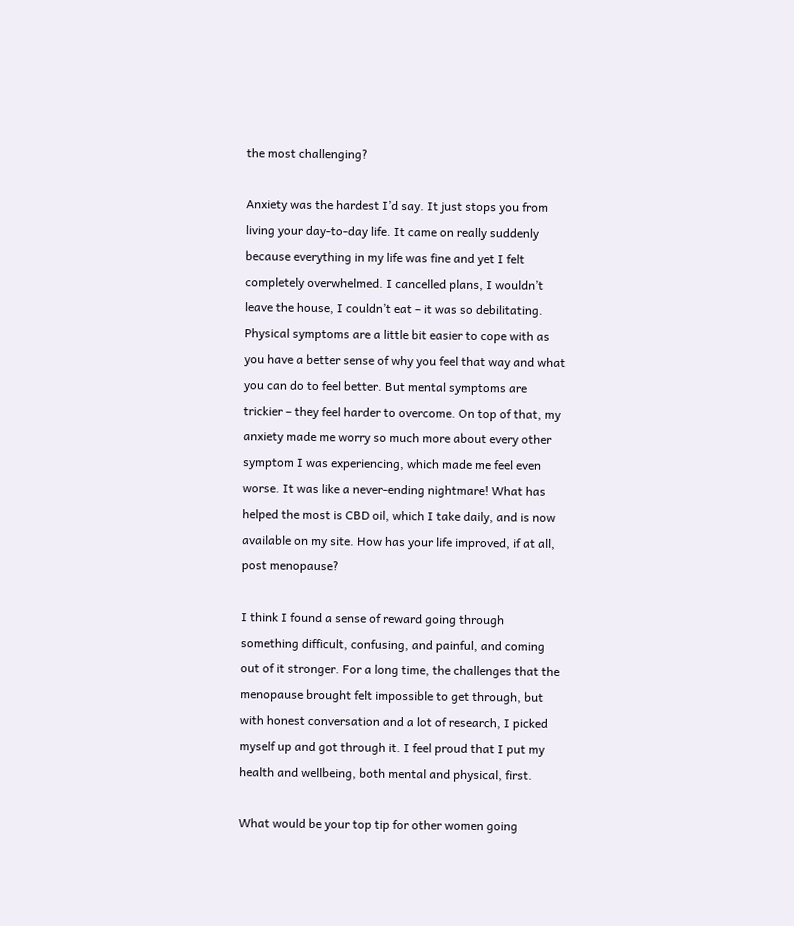the most challenging?

Anxiety was the hardest I’d say. It just stops you from living your day-to-day life. It came on really suddenly because everything in my life was fine and yet I felt completely overwhelmed. I cancelled plans, I wouldn’t leave the house, I couldn’t eat – it was so debilitating. Physical symptoms are a little bit easier to cope with as you have a better sense of why you feel that way and what you can do to feel better. But mental symptoms are trickier – they feel harder to overcome. On top of that, my anxiety made me worry so much more about every other symptom I was experiencing, which made me feel even worse. It was like a never-ending nightmare! What has helped the most is CBD oil, which I take daily, and is now available on my site. How has your life improved, if at all, post menopause?

I think I found a sense of reward going through something difficult, confusing, and painful, and coming out of it stronger. For a long time, the challenges that the menopause brought felt impossible to get through, but with honest conversation and a lot of research, I picked myself up and got through it. I feel proud that I put my health and wellbeing, both mental and physical, first.

What would be your top tip for other women going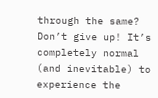through the same? Don’t give up! It’s completely normal (and inevitable) to experience the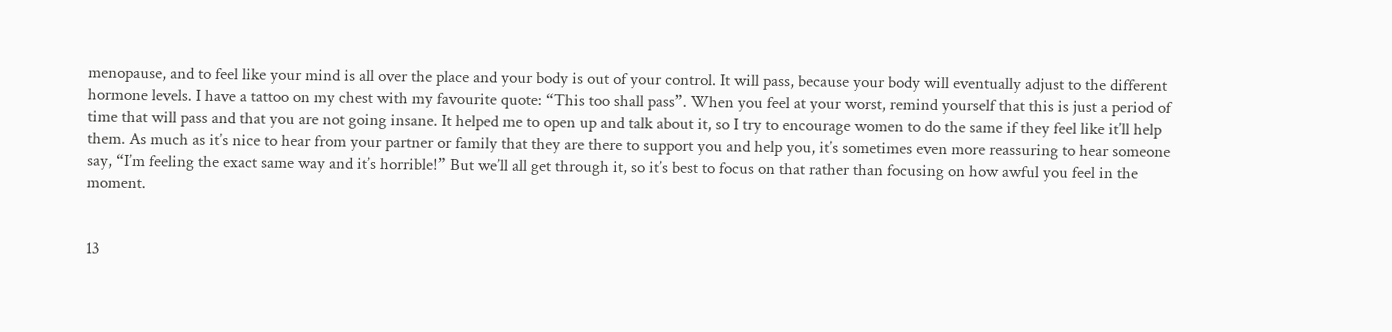menopause, and to feel like your mind is all over the place and your body is out of your control. It will pass, because your body will eventually adjust to the different hormone levels. I have a tattoo on my chest with my favourite quote: “This too shall pass”. When you feel at your worst, remind yourself that this is just a period of time that will pass and that you are not going insane. It helped me to open up and talk about it, so I try to encourage women to do the same if they feel like it’ll help them. As much as it’s nice to hear from your partner or family that they are there to support you and help you, it’s sometimes even more reassuring to hear someone say, “I’m feeling the exact same way and it’s horrible!” But we’ll all get through it, so it’s best to focus on that rather than focusing on how awful you feel in the moment.


13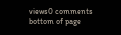views0 comments
bottom of page